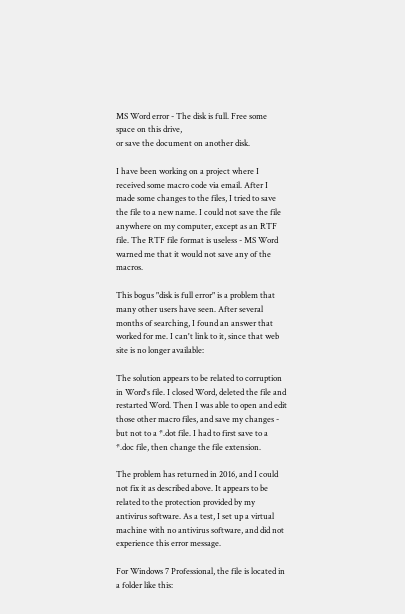MS Word error - The disk is full. Free some space on this drive,
or save the document on another disk.

I have been working on a project where I received some macro code via email. After I made some changes to the files, I tried to save the file to a new name. I could not save the file anywhere on my computer, except as an RTF file. The RTF file format is useless - MS Word warned me that it would not save any of the macros.

This bogus "disk is full error" is a problem that many other users have seen. After several months of searching, I found an answer that worked for me. I can't link to it, since that web site is no longer available:

The solution appears to be related to corruption in Word's file. I closed Word, deleted the file and restarted Word. Then I was able to open and edit those other macro files, and save my changes - but not to a *.dot file. I had to first save to a *.doc file, then change the file extension.

The problem has returned in 2016, and I could not fix it as described above. It appears to be related to the protection provided by my antivirus software. As a test, I set up a virtual machine with no antivirus software, and did not experience this error message.

For Windows 7 Professional, the file is located in a folder like this: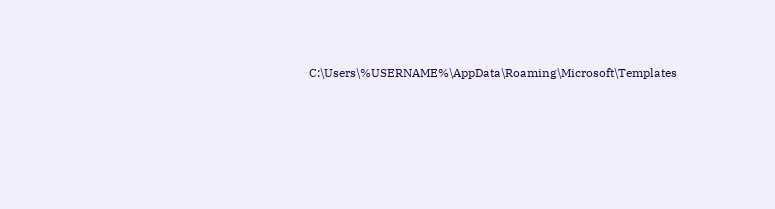C:\Users\%USERNAME%\AppData\Roaming\Microsoft\Templates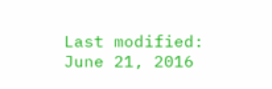Last modified: June 21, 2016